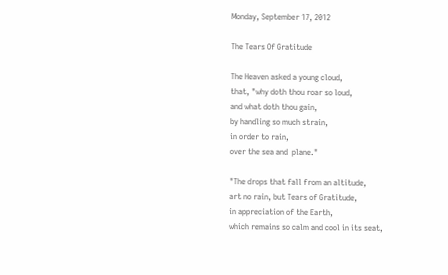Monday, September 17, 2012

The Tears Of Gratitude

The Heaven asked a young cloud,
that, "why doth thou roar so loud,
and what doth thou gain,
by handling so much strain,
in order to rain,
over the sea and  plane."

"The drops that fall from an altitude,
art no rain, but Tears of Gratitude,
in appreciation of the Earth,
which remains so calm and cool in its seat,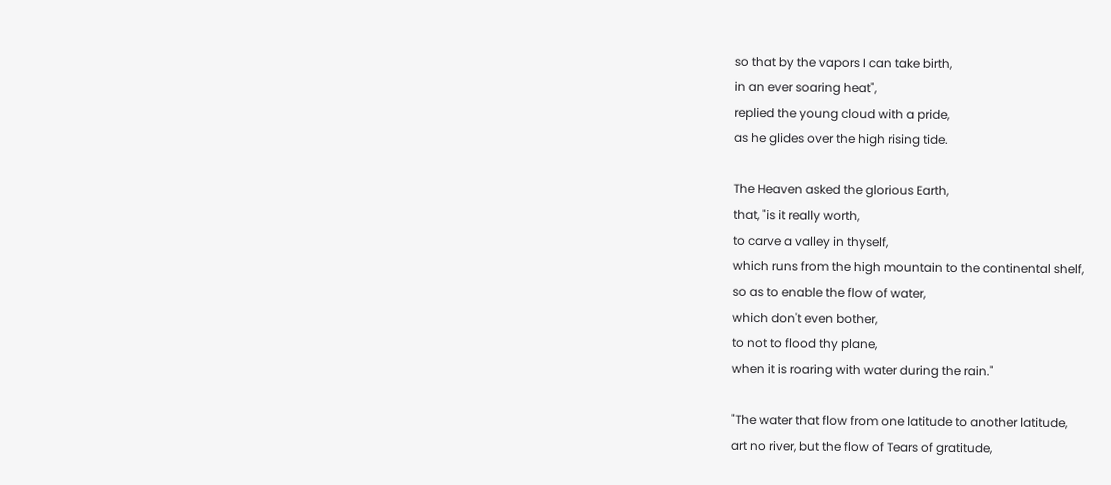so that by the vapors I can take birth,
in an ever soaring heat",
replied the young cloud with a pride,
as he glides over the high rising tide.

The Heaven asked the glorious Earth,
that, "is it really worth,
to carve a valley in thyself,
which runs from the high mountain to the continental shelf,
so as to enable the flow of water,
which don't even bother,
to not to flood thy plane,
when it is roaring with water during the rain."

"The water that flow from one latitude to another latitude,
art no river, but the flow of Tears of gratitude,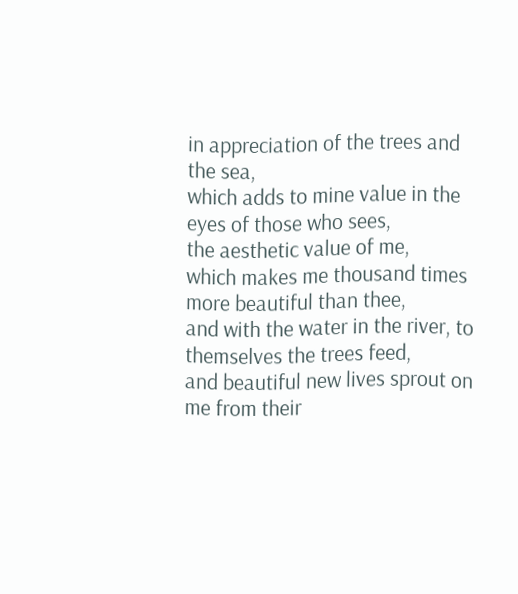in appreciation of the trees and the sea,
which adds to mine value in the eyes of those who sees,
the aesthetic value of me,
which makes me thousand times more beautiful than thee,
and with the water in the river, to themselves the trees feed,
and beautiful new lives sprout on me from their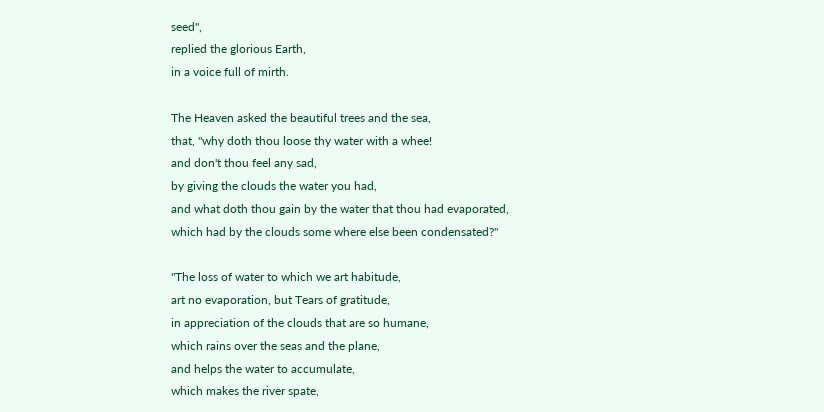seed",
replied the glorious Earth,
in a voice full of mirth.

The Heaven asked the beautiful trees and the sea,
that, "why doth thou loose thy water with a whee!
and don't thou feel any sad,
by giving the clouds the water you had,
and what doth thou gain by the water that thou had evaporated,
which had by the clouds some where else been condensated?"

"The loss of water to which we art habitude,
art no evaporation, but Tears of gratitude,
in appreciation of the clouds that are so humane,
which rains over the seas and the plane,
and helps the water to accumulate,
which makes the river spate,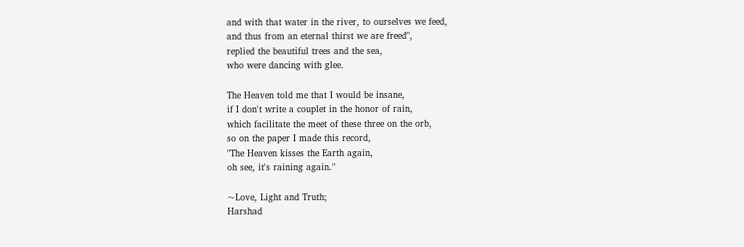and with that water in the river, to ourselves we feed,
and thus from an eternal thirst we are freed",
replied the beautiful trees and the sea,
who were dancing with glee.

The Heaven told me that I would be insane,
if I don't write a couplet in the honor of rain,
which facilitate the meet of these three on the orb,
so on the paper I made this record,
"The Heaven kisses the Earth again,
oh see, it's raining again."

~Love, Light and Truth;
Harshad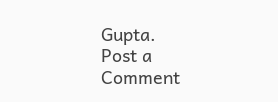Gupta.
Post a Comment